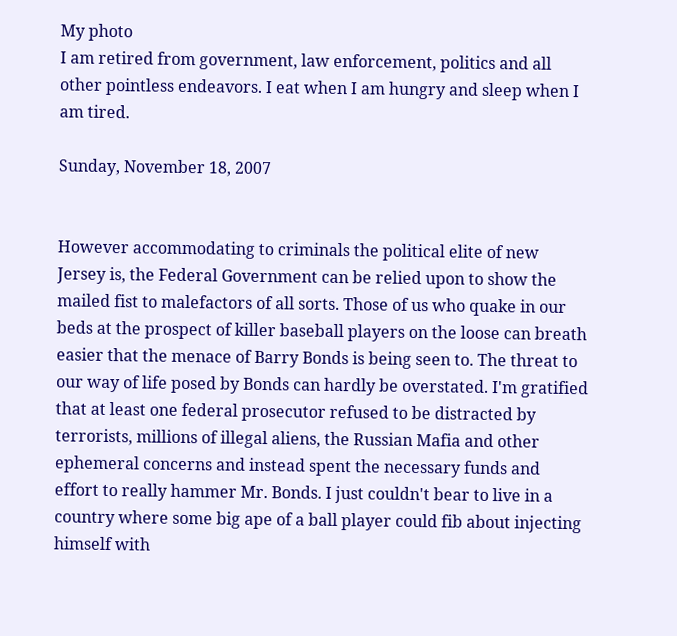My photo
I am retired from government, law enforcement, politics and all other pointless endeavors. I eat when I am hungry and sleep when I am tired.

Sunday, November 18, 2007


However accommodating to criminals the political elite of new Jersey is, the Federal Government can be relied upon to show the mailed fist to malefactors of all sorts. Those of us who quake in our beds at the prospect of killer baseball players on the loose can breath easier that the menace of Barry Bonds is being seen to. The threat to our way of life posed by Bonds can hardly be overstated. I'm gratified that at least one federal prosecutor refused to be distracted by terrorists, millions of illegal aliens, the Russian Mafia and other ephemeral concerns and instead spent the necessary funds and effort to really hammer Mr. Bonds. I just couldn't bear to live in a country where some big ape of a ball player could fib about injecting himself with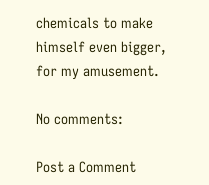chemicals to make himself even bigger, for my amusement.

No comments:

Post a Comment